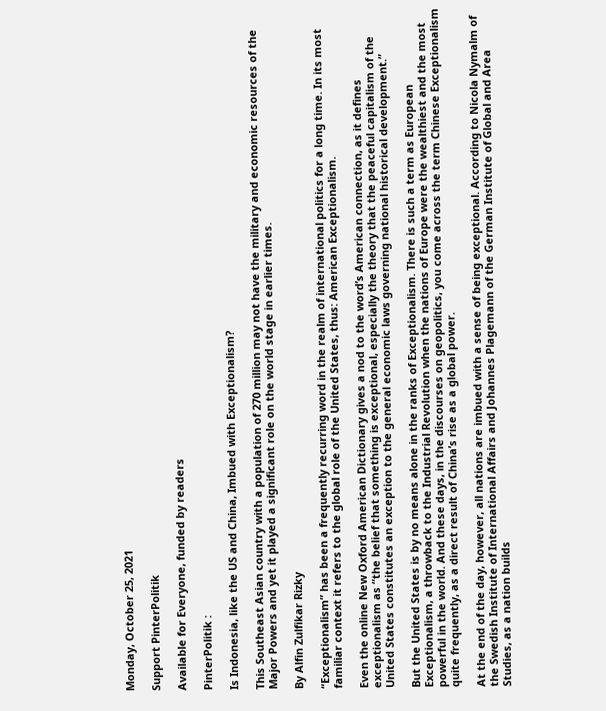Monday, October 25, 2021

Support PinterPolitik

Available for Everyone, funded by readers

PinterPolitik :

Is Indonesia, like the US and China, Imbued with Exceptionalism?

This Southeast Asian country with a population of 270 million may not have the military and economic resources of the Major Powers and yet it played a significant role on the world stage in earlier times.

By Alfin Zulfikar Rizky

“Exceptionalism” has been a frequently recurring word in the realm of international politics for a long time. In its most familiar context it refers to the global role of the United States, thus: American Exceptionalism.

Even the online New Oxford American Dictionary gives a nod to the word’s American connection, as it defines exceptionalism as “the belief that something is exceptional, especially the theory that the peaceful capitalism of the United States constitutes an exception to the general economic laws governing national historical development.”

But the United States is by no means alone in the ranks of Exceptionalism. There is such a term as European Exceptionalism, a throwback to the Industrial Revolution when the nations of Europe were the wealthiest and the most powerful in the world. And these days, in the discourses on geopolitics, you come across the term Chinese Exceptionalism quite frequently, as a direct result of China’s rise as a global power.

At the end of the day, however, all nations are imbued with a sense of being exceptional. According to Nicola Nymalm of the Swedish Institute of International Affairs and Johannes Plagemann of the German Institute of Global and Area Studies, as a nation builds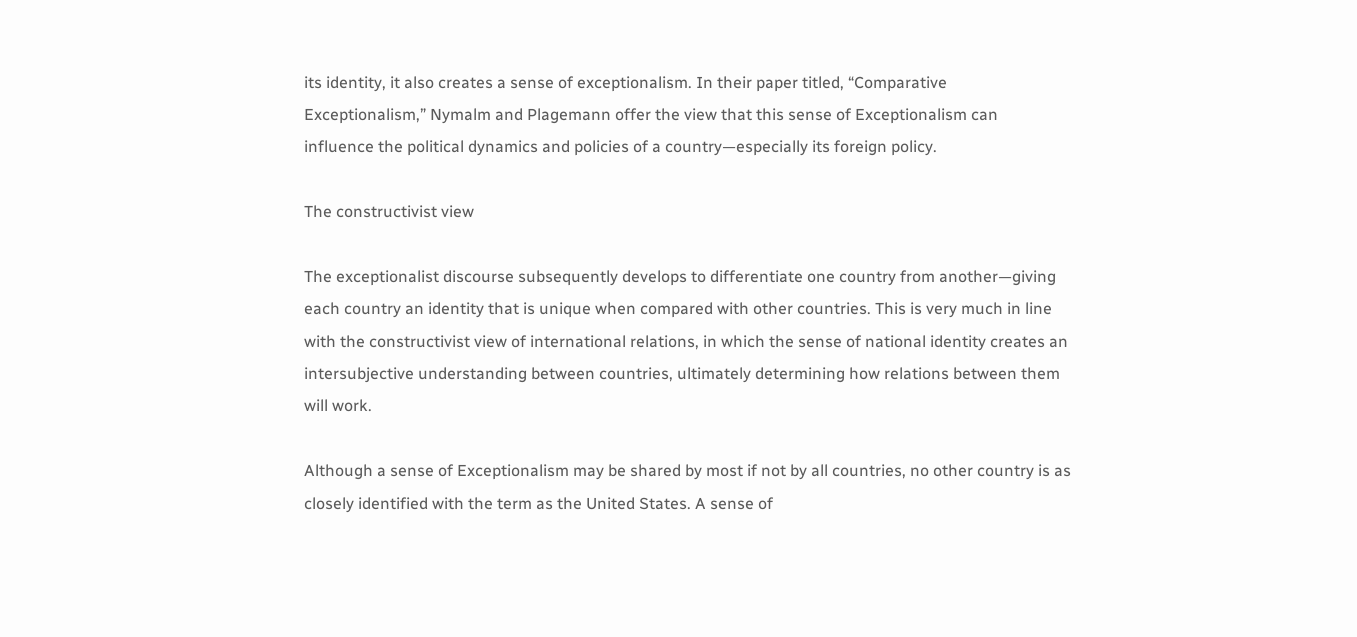its identity, it also creates a sense of exceptionalism. In their paper titled, “Comparative Exceptionalism,” Nymalm and Plagemann offer the view that this sense of Exceptionalism can influence the political dynamics and policies of a country—especially its foreign policy.

The constructivist view

The exceptionalist discourse subsequently develops to differentiate one country from another—giving each country an identity that is unique when compared with other countries. This is very much in line with the constructivist view of international relations, in which the sense of national identity creates an intersubjective understanding between countries, ultimately determining how relations between them will work.

Although a sense of Exceptionalism may be shared by most if not by all countries, no other country is as closely identified with the term as the United States. A sense of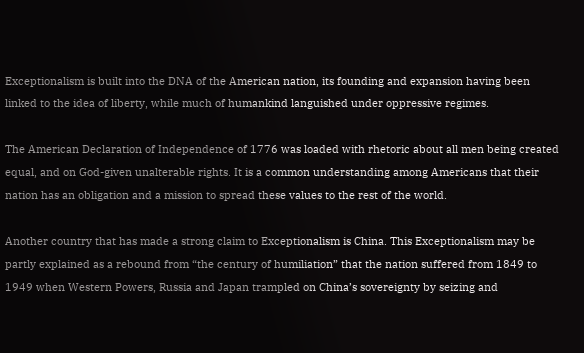Exceptionalism is built into the DNA of the American nation, its founding and expansion having been linked to the idea of liberty, while much of humankind languished under oppressive regimes.

The American Declaration of Independence of 1776 was loaded with rhetoric about all men being created equal, and on God-given unalterable rights. It is a common understanding among Americans that their nation has an obligation and a mission to spread these values to the rest of the world.

Another country that has made a strong claim to Exceptionalism is China. This Exceptionalism may be partly explained as a rebound from “the century of humiliation” that the nation suffered from 1849 to 1949 when Western Powers, Russia and Japan trampled on China’s sovereignty by seizing and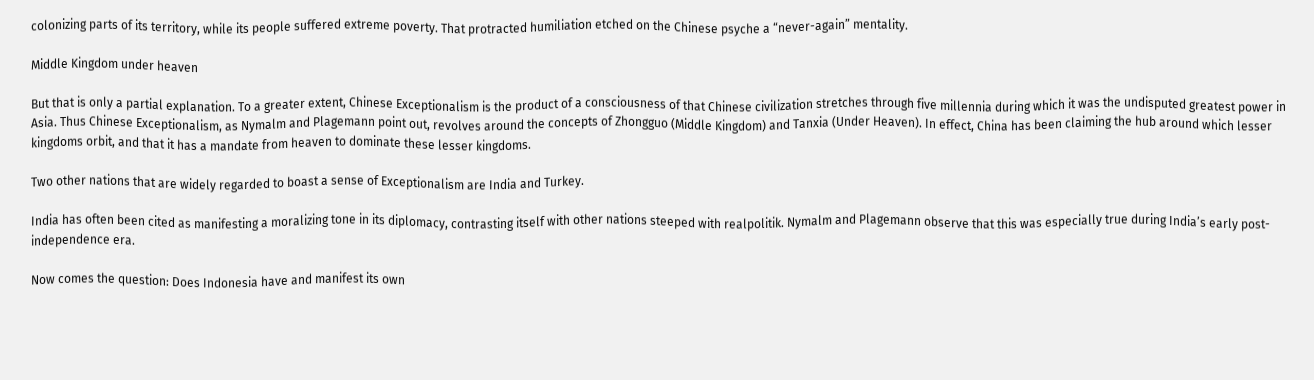colonizing parts of its territory, while its people suffered extreme poverty. That protracted humiliation etched on the Chinese psyche a “never-again” mentality.

Middle Kingdom under heaven

But that is only a partial explanation. To a greater extent, Chinese Exceptionalism is the product of a consciousness of that Chinese civilization stretches through five millennia during which it was the undisputed greatest power in Asia. Thus Chinese Exceptionalism, as Nymalm and Plagemann point out, revolves around the concepts of Zhongguo (Middle Kingdom) and Tanxia (Under Heaven). In effect, China has been claiming the hub around which lesser kingdoms orbit, and that it has a mandate from heaven to dominate these lesser kingdoms.

Two other nations that are widely regarded to boast a sense of Exceptionalism are India and Turkey.

India has often been cited as manifesting a moralizing tone in its diplomacy, contrasting itself with other nations steeped with realpolitik. Nymalm and Plagemann observe that this was especially true during India’s early post-independence era.

Now comes the question: Does Indonesia have and manifest its own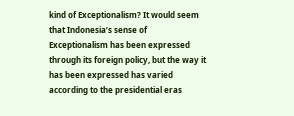kind of Exceptionalism? It would seem that Indonesia’s sense of Exceptionalism has been expressed through its foreign policy, but the way it has been expressed has varied according to the presidential eras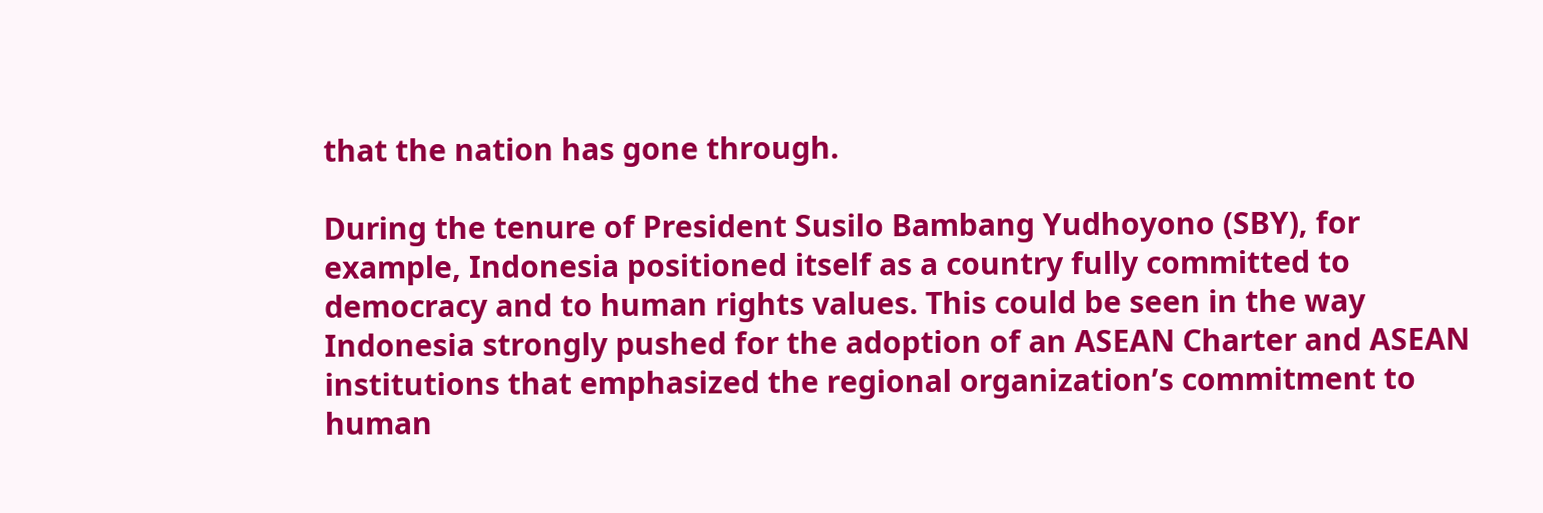that the nation has gone through.

During the tenure of President Susilo Bambang Yudhoyono (SBY), for example, Indonesia positioned itself as a country fully committed to democracy and to human rights values. This could be seen in the way Indonesia strongly pushed for the adoption of an ASEAN Charter and ASEAN institutions that emphasized the regional organization’s commitment to human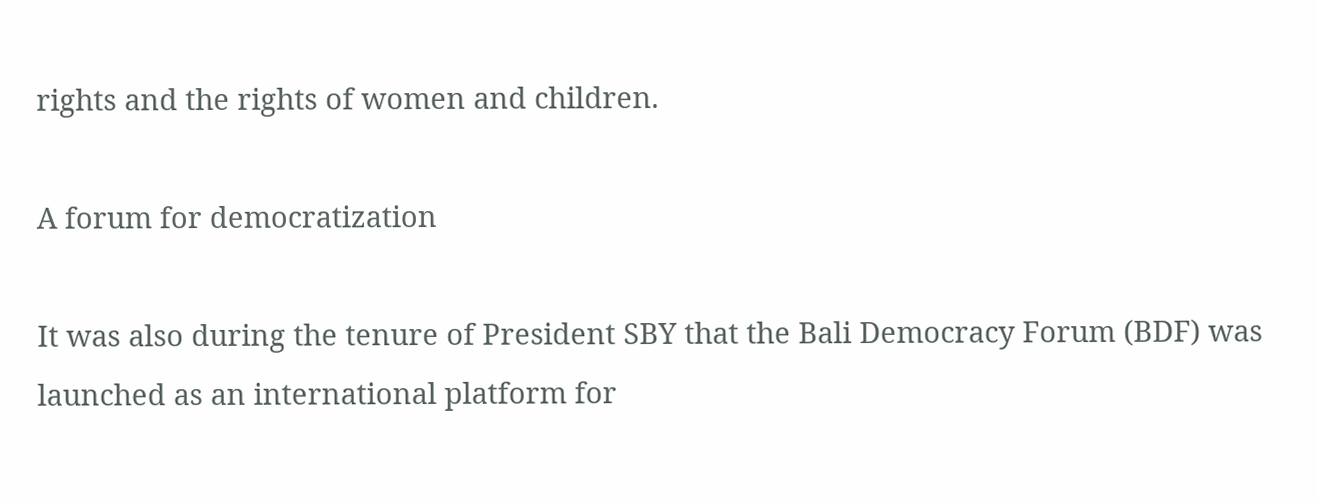rights and the rights of women and children.

A forum for democratization

It was also during the tenure of President SBY that the Bali Democracy Forum (BDF) was launched as an international platform for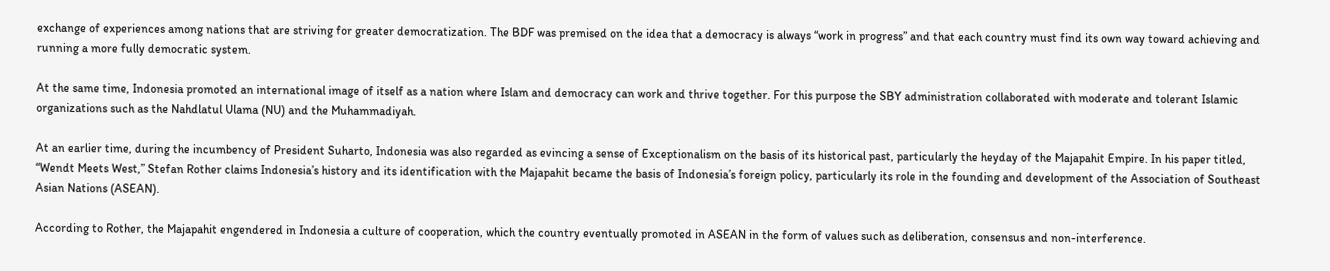exchange of experiences among nations that are striving for greater democratization. The BDF was premised on the idea that a democracy is always “work in progress” and that each country must find its own way toward achieving and running a more fully democratic system.

At the same time, Indonesia promoted an international image of itself as a nation where Islam and democracy can work and thrive together. For this purpose the SBY administration collaborated with moderate and tolerant Islamic organizations such as the Nahdlatul Ulama (NU) and the Muhammadiyah.

At an earlier time, during the incumbency of President Suharto, Indonesia was also regarded as evincing a sense of Exceptionalism on the basis of its historical past, particularly the heyday of the Majapahit Empire. In his paper titled, “Wendt Meets West,” Stefan Rother claims Indonesia’s history and its identification with the Majapahit became the basis of Indonesia’s foreign policy, particularly its role in the founding and development of the Association of Southeast Asian Nations (ASEAN).

According to Rother, the Majapahit engendered in Indonesia a culture of cooperation, which the country eventually promoted in ASEAN in the form of values such as deliberation, consensus and non-interference.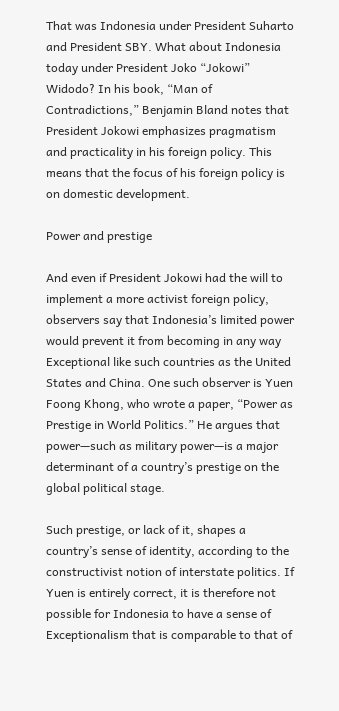That was Indonesia under President Suharto and President SBY. What about Indonesia today under President Joko “Jokowi” Widodo? In his book, “Man of Contradictions,” Benjamin Bland notes that President Jokowi emphasizes pragmatism and practicality in his foreign policy. This means that the focus of his foreign policy is on domestic development.

Power and prestige

And even if President Jokowi had the will to implement a more activist foreign policy, observers say that Indonesia’s limited power would prevent it from becoming in any way Exceptional like such countries as the United States and China. One such observer is Yuen Foong Khong, who wrote a paper, “Power as Prestige in World Politics.” He argues that power—such as military power—is a major determinant of a country’s prestige on the global political stage.

Such prestige, or lack of it, shapes a country’s sense of identity, according to the constructivist notion of interstate politics. If Yuen is entirely correct, it is therefore not possible for Indonesia to have a sense of Exceptionalism that is comparable to that of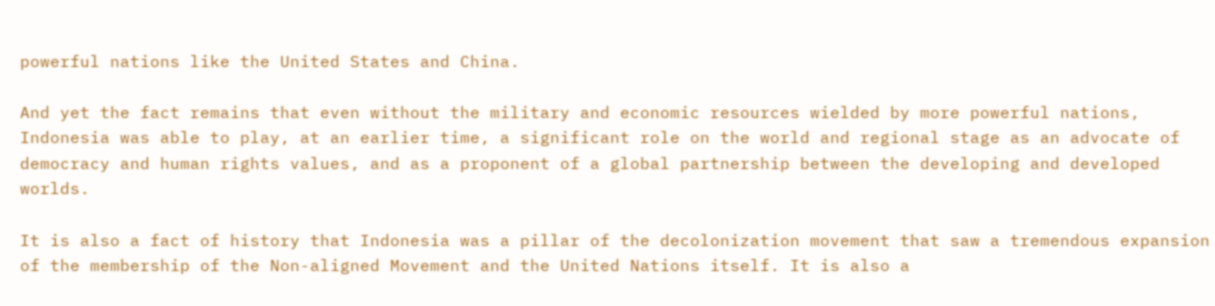powerful nations like the United States and China.

And yet the fact remains that even without the military and economic resources wielded by more powerful nations, Indonesia was able to play, at an earlier time, a significant role on the world and regional stage as an advocate of democracy and human rights values, and as a proponent of a global partnership between the developing and developed worlds.

It is also a fact of history that Indonesia was a pillar of the decolonization movement that saw a tremendous expansion of the membership of the Non-aligned Movement and the United Nations itself. It is also a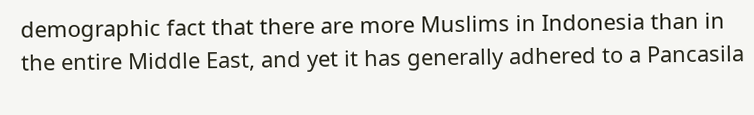demographic fact that there are more Muslims in Indonesia than in the entire Middle East, and yet it has generally adhered to a Pancasila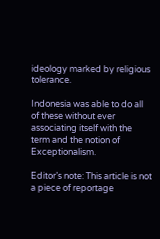ideology marked by religious tolerance.

Indonesia was able to do all of these without ever associating itself with the term and the notion of Exceptionalism.

Editor’s note: This article is not a piece of reportage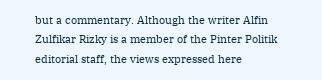but a commentary. Although the writer Alfin Zulfikar Rizky is a member of the Pinter Politik editorial staff, the views expressed here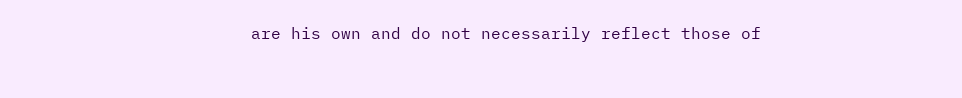are his own and do not necessarily reflect those of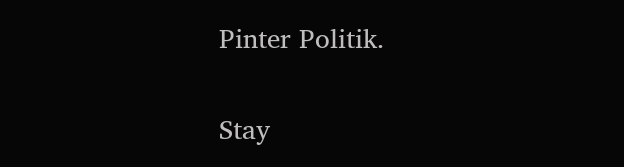Pinter Politik.

Stay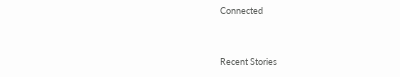Connected


Recent Stories